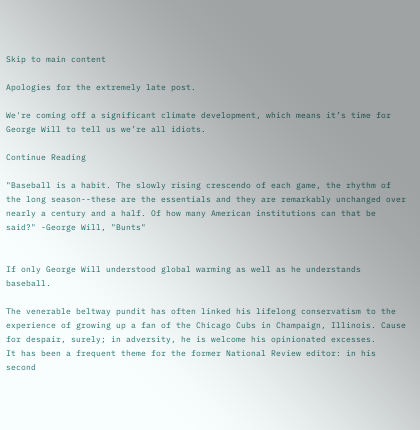Skip to main content

Apologies for the extremely late post.

We're coming off a significant climate development, which means it’s time for George Will to tell us we’re all idiots.

Continue Reading

"Baseball is a habit. The slowly rising crescendo of each game, the rhythm of the long season--these are the essentials and they are remarkably unchanged over nearly a century and a half. Of how many American institutions can that be said?" -George Will, "Bunts"


If only George Will understood global warming as well as he understands baseball.

The venerable beltway pundit has often linked his lifelong conservatism to the experience of growing up a fan of the Chicago Cubs in Champaign, Illinois. Cause for despair, surely; in adversity, he is welcome his opinionated excesses.
It has been a frequent theme for the former National Review editor: in his second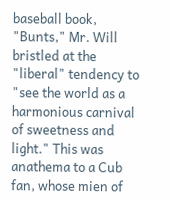baseball book, "Bunts," Mr. Will bristled at the "liberal" tendency to "see the world as a harmonious carnival of sweetness and light." This was anathema to a Cub fan, whose mien of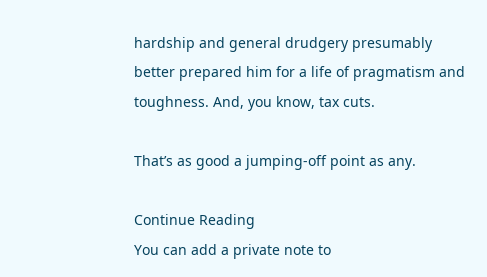hardship and general drudgery presumably better prepared him for a life of pragmatism and toughness. And, you know, tax cuts.

That’s as good a jumping-off point as any.

Continue Reading
You can add a private note to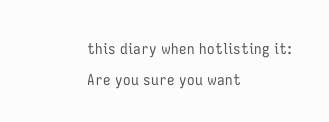this diary when hotlisting it:
Are you sure you want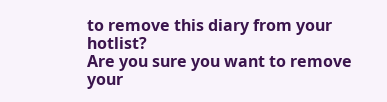to remove this diary from your hotlist?
Are you sure you want to remove your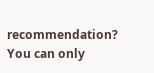recommendation? You can only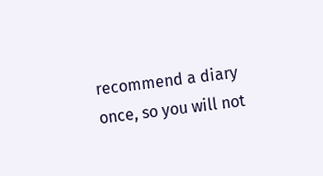recommend a diary once, so you will not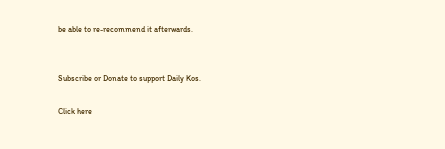be able to re-recommend it afterwards.


Subscribe or Donate to support Daily Kos.

Click here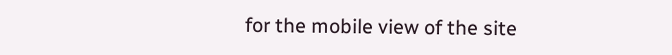for the mobile view of the site